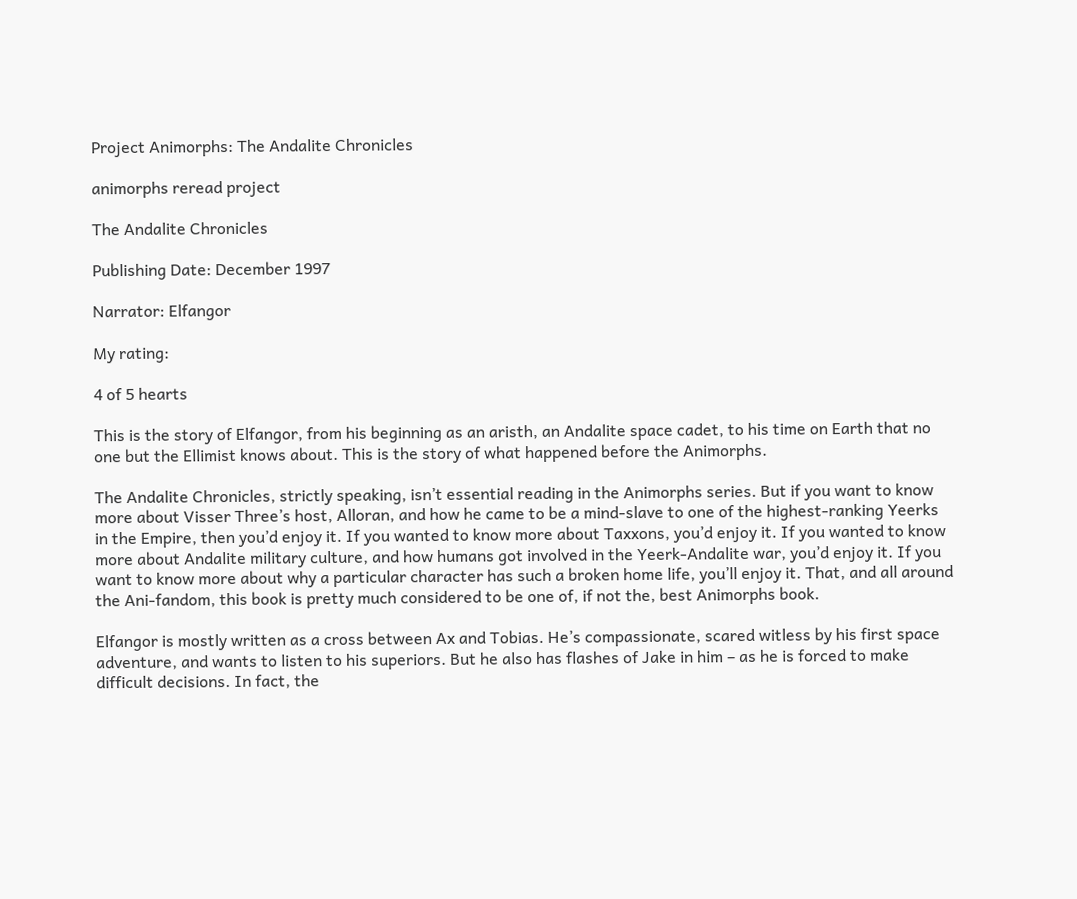Project Animorphs: The Andalite Chronicles

animorphs reread project

The Andalite Chronicles

Publishing Date: December 1997

Narrator: Elfangor

My rating:

4 of 5 hearts

This is the story of Elfangor, from his beginning as an aristh, an Andalite space cadet, to his time on Earth that no one but the Ellimist knows about. This is the story of what happened before the Animorphs.

The Andalite Chronicles, strictly speaking, isn’t essential reading in the Animorphs series. But if you want to know more about Visser Three’s host, Alloran, and how he came to be a mind-slave to one of the highest-ranking Yeerks in the Empire, then you’d enjoy it. If you wanted to know more about Taxxons, you’d enjoy it. If you wanted to know more about Andalite military culture, and how humans got involved in the Yeerk-Andalite war, you’d enjoy it. If you want to know more about why a particular character has such a broken home life, you’ll enjoy it. That, and all around the Ani-fandom, this book is pretty much considered to be one of, if not the, best Animorphs book.

Elfangor is mostly written as a cross between Ax and Tobias. He’s compassionate, scared witless by his first space adventure, and wants to listen to his superiors. But he also has flashes of Jake in him – as he is forced to make difficult decisions. In fact, the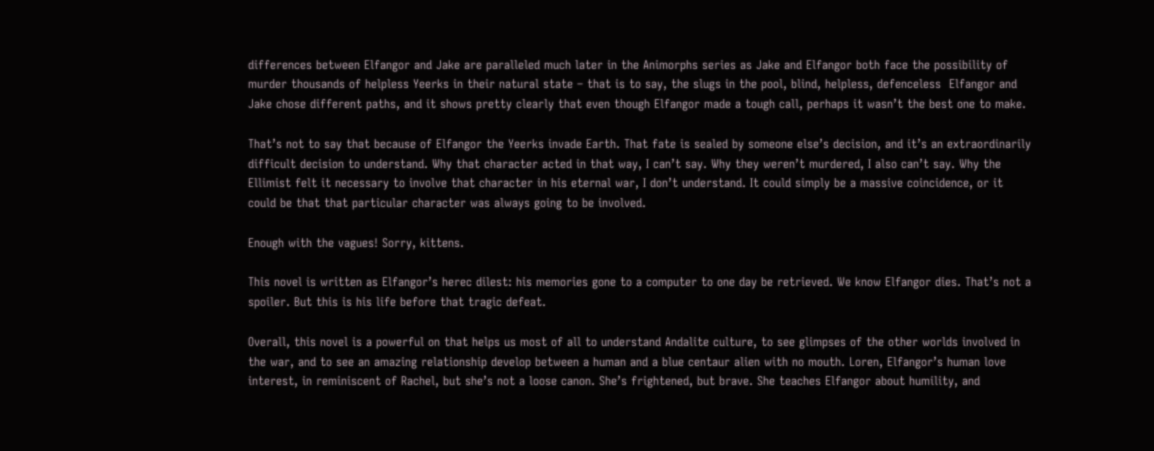differences between Elfangor and Jake are paralleled much later in the Animorphs series as Jake and Elfangor both face the possibility of murder thousands of helpless Yeerks in their natural state – that is to say, the slugs in the pool, blind, helpless, defenceless  Elfangor and Jake chose different paths, and it shows pretty clearly that even though Elfangor made a tough call, perhaps it wasn’t the best one to make.

That’s not to say that because of Elfangor the Yeerks invade Earth. That fate is sealed by someone else’s decision, and it’s an extraordinarily difficult decision to understand. Why that character acted in that way, I can’t say. Why they weren’t murdered, I also can’t say. Why the Ellimist felt it necessary to involve that character in his eternal war, I don’t understand. It could simply be a massive coincidence, or it could be that that particular character was always going to be involved.

Enough with the vagues! Sorry, kittens.

This novel is written as Elfangor’s herec dilest: his memories gone to a computer to one day be retrieved. We know Elfangor dies. That’s not a spoiler. But this is his life before that tragic defeat.

Overall, this novel is a powerful on that helps us most of all to understand Andalite culture, to see glimpses of the other worlds involved in the war, and to see an amazing relationship develop between a human and a blue centaur alien with no mouth. Loren, Elfangor’s human love interest, in reminiscent of Rachel, but she’s not a loose canon. She’s frightened, but brave. She teaches Elfangor about humility, and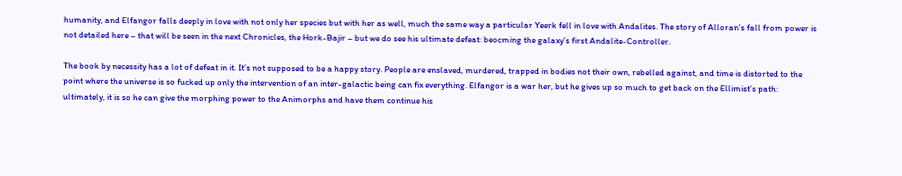humanity, and Elfangor falls deeply in love with not only her species but with her as well, much the same way a particular Yeerk fell in love with Andalites. The story of Alloran’s fall from power is not detailed here – that will be seen in the next Chronicles, the Hork-Bajir – but we do see his ultimate defeat: beocming the galaxy’s first Andalite-Controller.

The book by necessity has a lot of defeat in it. It’s not supposed to be a happy story. People are enslaved, murdered, trapped in bodies not their own, rebelled against, and time is distorted to the point where the universe is so fucked up only the intervention of an inter-galactic being can fix everything. Elfangor is a war her, but he gives up so much to get back on the Ellimist’s path: ultimately, it is so he can give the morphing power to the Animorphs and have them continue his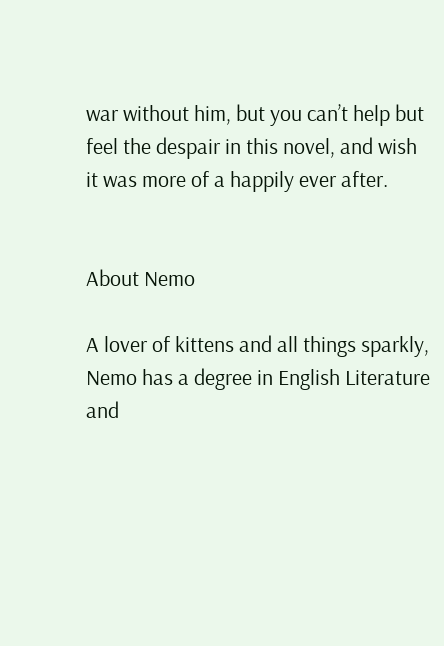war without him, but you can’t help but feel the despair in this novel, and wish it was more of a happily ever after.


About Nemo

A lover of kittens and all things sparkly, Nemo has a degree in English Literature and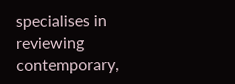specialises in reviewing contemporary,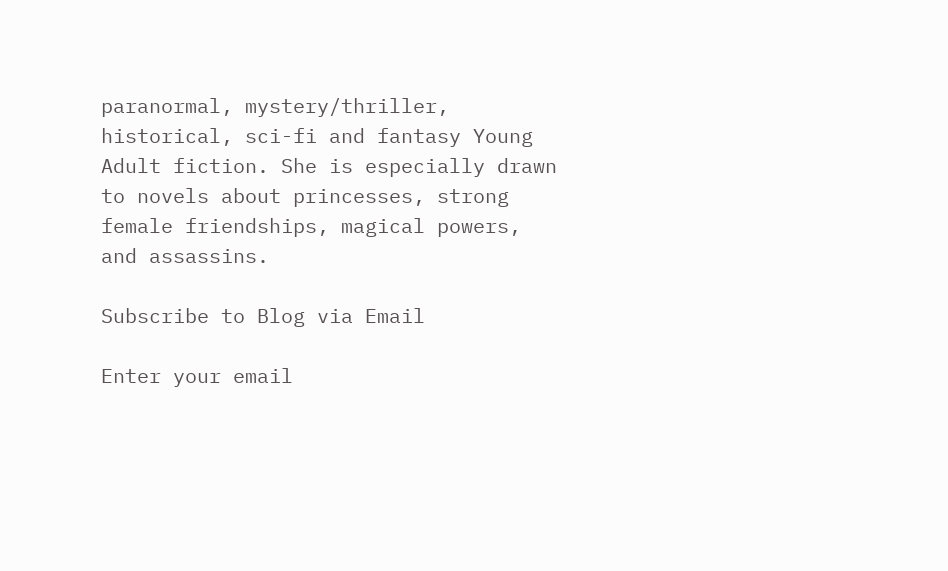paranormal, mystery/thriller, historical, sci-fi and fantasy Young Adult fiction. She is especially drawn to novels about princesses, strong female friendships, magical powers, and assassins.

Subscribe to Blog via Email

Enter your email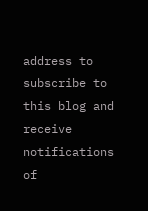address to subscribe to this blog and receive notifications of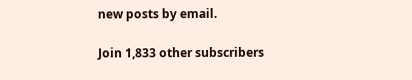new posts by email.

Join 1,833 other subscribers